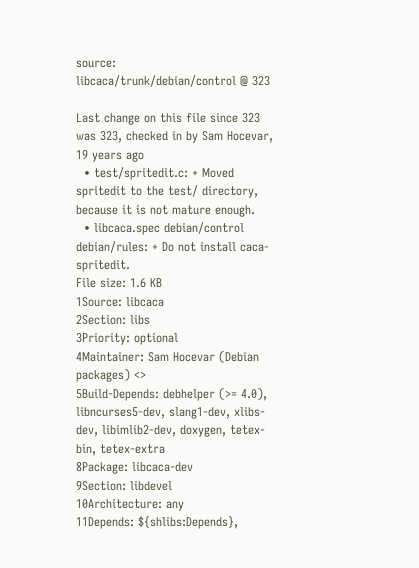source: libcaca/trunk/debian/control @ 323

Last change on this file since 323 was 323, checked in by Sam Hocevar, 19 years ago
  • test/spritedit.c: + Moved spritedit to the test/ directory, because it is not mature enough.
  • libcaca.spec debian/control debian/rules: + Do not install caca-spritedit.
File size: 1.6 KB
1Source: libcaca
2Section: libs
3Priority: optional
4Maintainer: Sam Hocevar (Debian packages) <>
5Build-Depends: debhelper (>= 4.0), libncurses5-dev, slang1-dev, xlibs-dev, libimlib2-dev, doxygen, tetex-bin, tetex-extra
8Package: libcaca-dev
9Section: libdevel
10Architecture: any
11Depends: ${shlibs:Depends},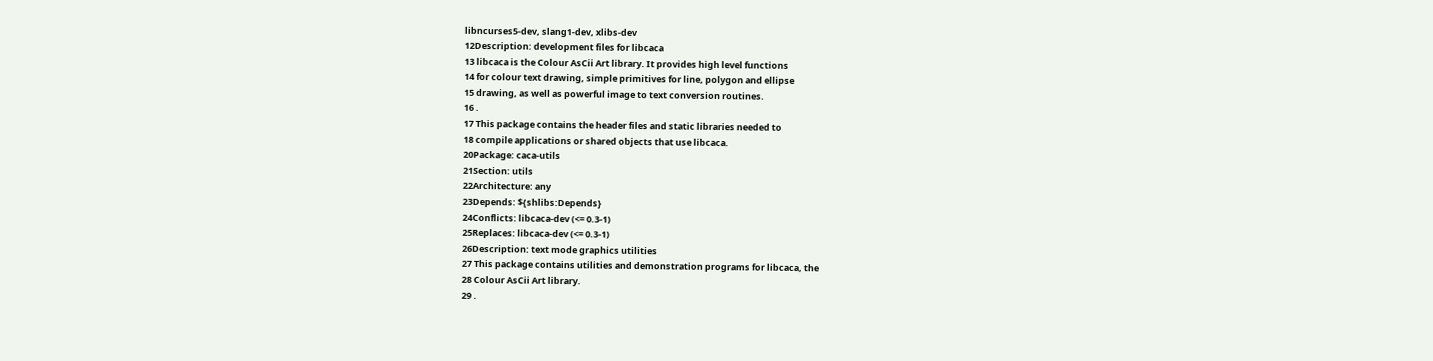libncurses5-dev, slang1-dev, xlibs-dev
12Description: development files for libcaca
13 libcaca is the Colour AsCii Art library. It provides high level functions
14 for colour text drawing, simple primitives for line, polygon and ellipse
15 drawing, as well as powerful image to text conversion routines.
16 .
17 This package contains the header files and static libraries needed to
18 compile applications or shared objects that use libcaca.
20Package: caca-utils
21Section: utils
22Architecture: any
23Depends: ${shlibs:Depends}
24Conflicts: libcaca-dev (<= 0.3-1)
25Replaces: libcaca-dev (<= 0.3-1)
26Description: text mode graphics utilities
27 This package contains utilities and demonstration programs for libcaca, the
28 Colour AsCii Art library.
29 .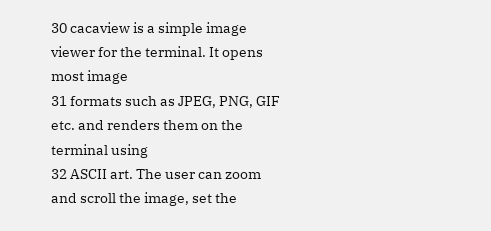30 cacaview is a simple image viewer for the terminal. It opens most image
31 formats such as JPEG, PNG, GIF etc. and renders them on the terminal using
32 ASCII art. The user can zoom and scroll the image, set the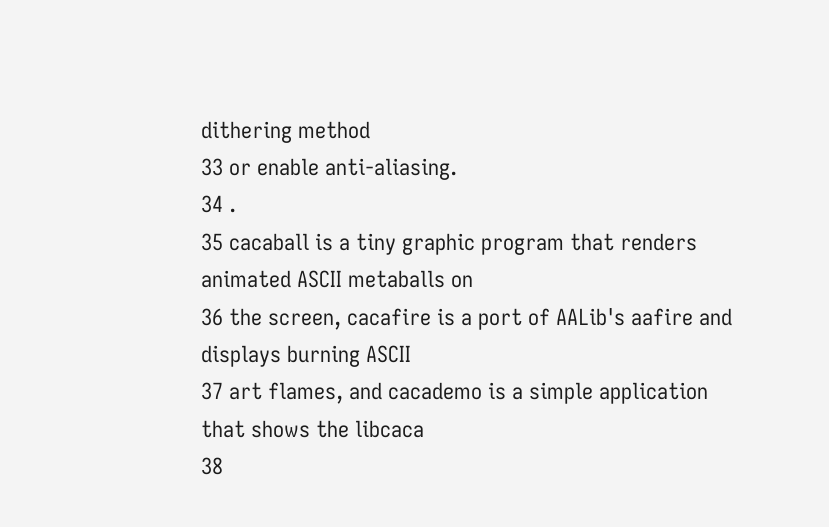dithering method
33 or enable anti-aliasing.
34 .
35 cacaball is a tiny graphic program that renders animated ASCII metaballs on
36 the screen, cacafire is a port of AALib's aafire and displays burning ASCII
37 art flames, and cacademo is a simple application that shows the libcaca
38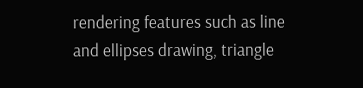rendering features such as line and ellipses drawing, triangle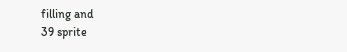filling and
39 sprite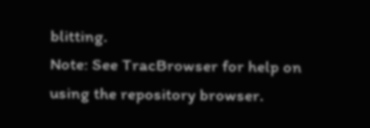blitting.
Note: See TracBrowser for help on using the repository browser.